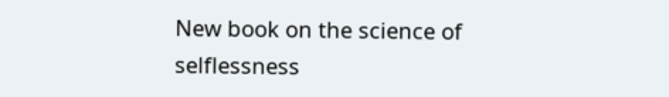New book on the science of selflessness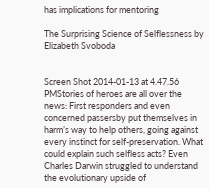has implications for mentoring

The Surprising Science of Selflessness by Elizabeth Svoboda


Screen Shot 2014-01-13 at 4.47.56 PMStories of heroes are all over the news: First responders and even concerned passersby put themselves in harm’s way to help others, going against every instinct for self-preservation. What could explain such selfless acts? Even Charles Darwin struggled to understand the evolutionary upside of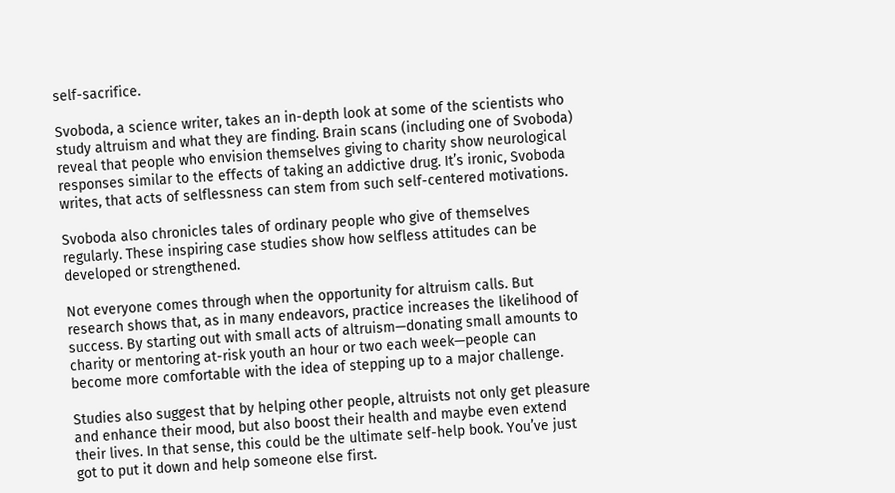self-sacrifice.

Svoboda, a science writer, takes an in-depth look at some of the scientists who study altruism and what they are finding. Brain scans (including one of Svoboda) reveal that people who envision themselves giving to charity show neurological responses similar to the effects of taking an addictive drug. It’s ironic, Svoboda writes, that acts of selflessness can stem from such self-centered motivations.

Svoboda also chronicles tales of ordinary people who give of themselves regularly. These inspiring case studies show how selfless attitudes can be developed or strengthened.

Not everyone comes through when the opportunity for altruism calls. But research shows that, as in many endeavors, practice increases the likelihood of success. By starting out with small acts of altruism—donating small amounts to charity or mentoring at-risk youth an hour or two each week—people can become more comfortable with the idea of stepping up to a major challenge.

Studies also suggest that by helping other people, altruists not only get pleasure and enhance their mood, but also boost their health and maybe even extend their lives. In that sense, this could be the ultimate self-help book. You’ve just got to put it down and help someone else first.